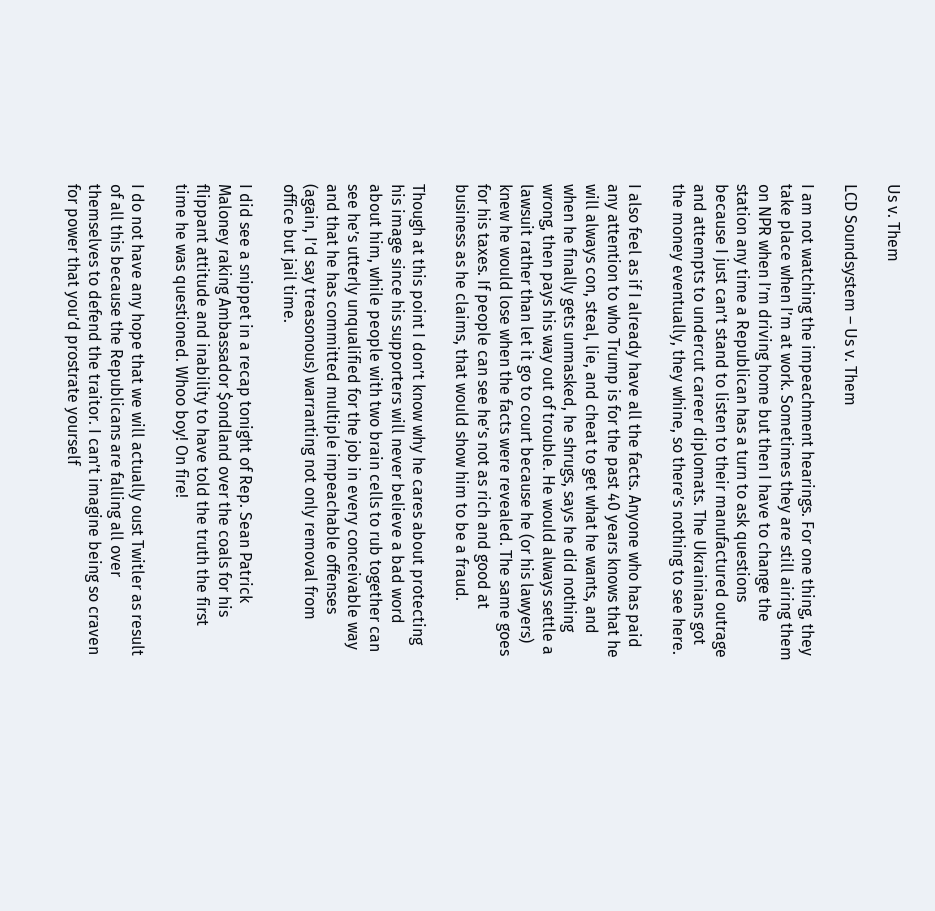Us v. Them

LCD Soundsystem – Us v. Them

I am not watching the impeachment hearings. For one thing, they take place when I’m at work. Sometimes they are still airing them on NPR when I’m driving home but then I have to change the station any time a Republican has a turn to ask questions because I just can’t stand to listen to their manufactured outrage and attempts to undercut career diplomats. The Ukrainians got the money eventually, they whine, so there’s nothing to see here.

I also feel as if I already have all the facts. Anyone who has paid any attention to who Trump is for the past 40 years knows that he will always con, steal, lie, and cheat to get what he wants, and when he finally gets unmasked, he shrugs, says he did nothing wrong, then pays his way out of trouble. He would always settle a lawsuit rather than let it go to court because he (or his lawyers) knew he would lose when the facts were revealed. The same goes for his taxes. If people can see he’s not as rich and good at business as he claims, that would show him to be a fraud.

Though at this point I don’t know why he cares about protecting his image since his supporters will never believe a bad word about him, while people with two brain cells to rub together can see he’s utterly unqualified for the job in every conceivable way and that he has committed multiple impeachable offenses (again, I’d say treasonous) warranting not only removal from office but jail time.

I did see a snippet in a recap tonight of Rep. Sean Patrick Maloney raking Ambassador $ondland over the coals for his flippant attitude and inability to have told the truth the first time he was questioned. Whoo boy! On fire!

I do not have any hope that we will actually oust Twitler as result of all this because the Republicans are falling all over themselves to defend the traitor. I can’t imagine being so craven for power that you’d prostrate yourself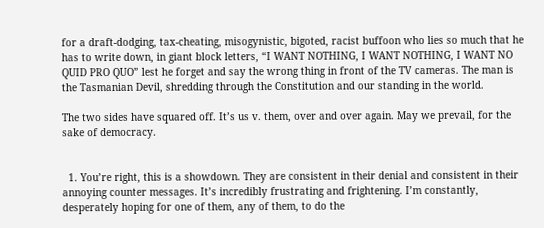for a draft-dodging, tax-cheating, misogynistic, bigoted, racist buffoon who lies so much that he has to write down, in giant block letters, “I WANT NOTHING, I WANT NOTHING, I WANT NO QUID PRO QUO” lest he forget and say the wrong thing in front of the TV cameras. The man is the Tasmanian Devil, shredding through the Constitution and our standing in the world.

The two sides have squared off. It’s us v. them, over and over again. May we prevail, for the sake of democracy.


  1. You’re right, this is a showdown. They are consistent in their denial and consistent in their annoying counter messages. It’s incredibly frustrating and frightening. I’m constantly, desperately hoping for one of them, any of them, to do the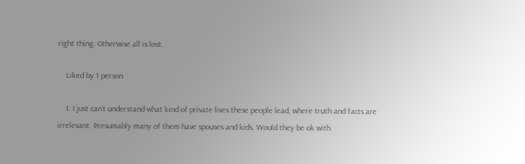right thing. Otherwise all is lost.

    Liked by 1 person

    1. I just can’t understand what kind of private lives these people lead, where truth and facts are irrelevant. Presumably many of them have spouses and kids. Would they be ok with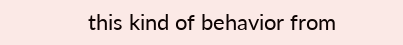this kind of behavior from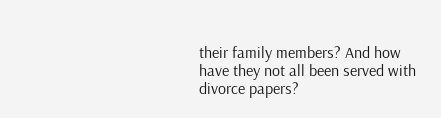their family members? And how have they not all been served with divorce papers?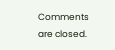Comments are closed.